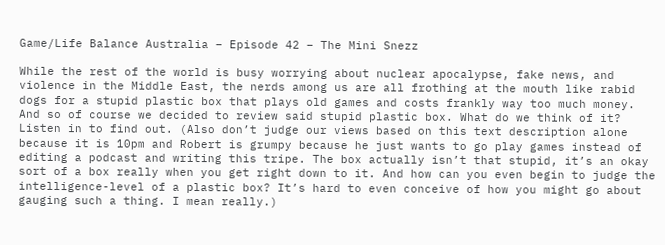Game/Life Balance Australia – Episode 42 – The Mini Snezz

While the rest of the world is busy worrying about nuclear apocalypse, fake news, and violence in the Middle East, the nerds among us are all frothing at the mouth like rabid dogs for a stupid plastic box that plays old games and costs frankly way too much money. And so of course we decided to review said stupid plastic box. What do we think of it? Listen in to find out. (Also don’t judge our views based on this text description alone because it is 10pm and Robert is grumpy because he just wants to go play games instead of editing a podcast and writing this tripe. The box actually isn’t that stupid, it’s an okay sort of a box really when you get right down to it. And how can you even begin to judge the intelligence-level of a plastic box? It’s hard to even conceive of how you might go about gauging such a thing. I mean really.)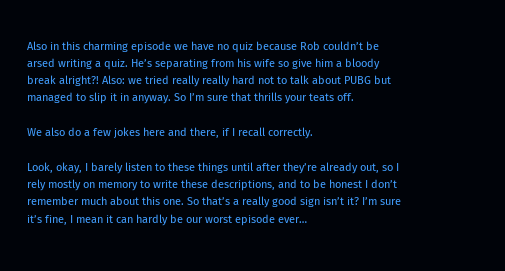Also in this charming episode we have no quiz because Rob couldn’t be arsed writing a quiz. He’s separating from his wife so give him a bloody break alright?! Also: we tried really really hard not to talk about PUBG but managed to slip it in anyway. So I’m sure that thrills your teats off.

We also do a few jokes here and there, if I recall correctly.

Look, okay, I barely listen to these things until after they’re already out, so I rely mostly on memory to write these descriptions, and to be honest I don’t remember much about this one. So that’s a really good sign isn’t it? I’m sure it’s fine, I mean it can hardly be our worst episode ever…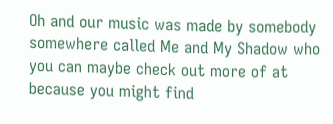Oh and our music was made by somebody somewhere called Me and My Shadow who you can maybe check out more of at because you might find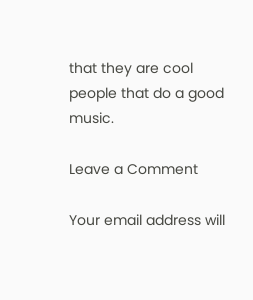that they are cool people that do a good music.

Leave a Comment

Your email address will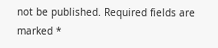not be published. Required fields are marked *